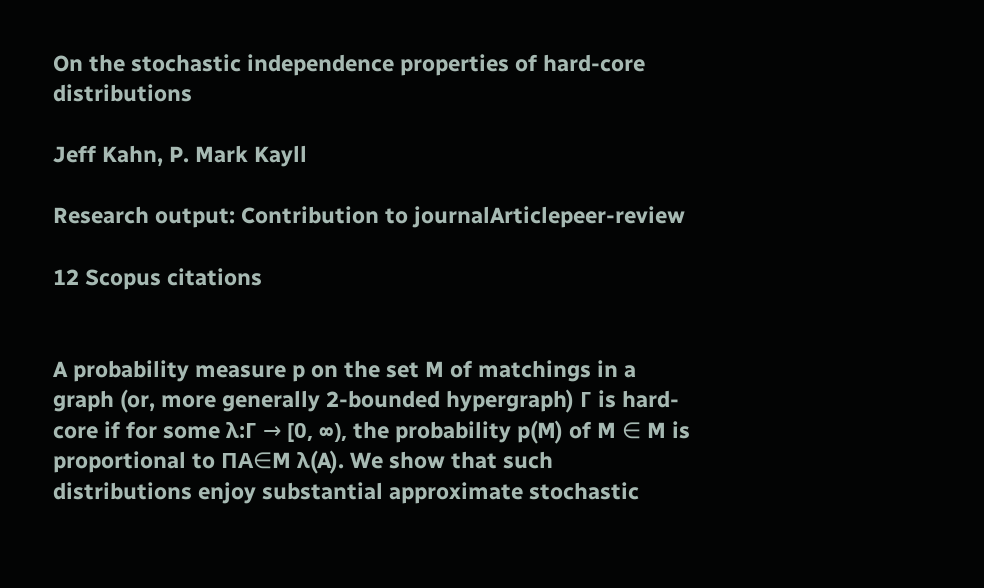On the stochastic independence properties of hard-core distributions

Jeff Kahn, P. Mark Kayll

Research output: Contribution to journalArticlepeer-review

12 Scopus citations


A probability measure p on the set M of matchings in a graph (or, more generally 2-bounded hypergraph) Γ is hard-core if for some λ:Γ → [0, ∞), the probability p(M) of M ∈ M is proportional to ΠA∈M λ(A). We show that such distributions enjoy substantial approximate stochastic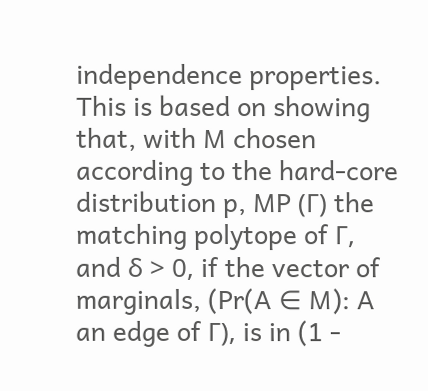independence properties. This is based on showing that, with M chosen according to the hard-core distribution p, MP (Γ) the matching polytope of Γ, and δ > 0, if the vector of marginals, (Pr(A ∈ M): A an edge of Γ), is in (1 -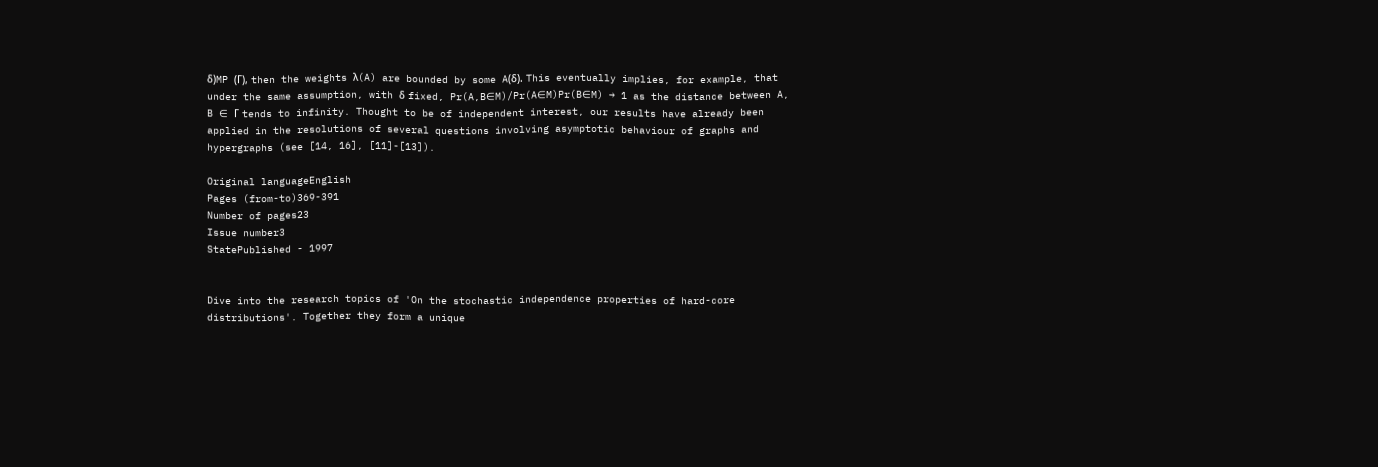δ)MP (Γ), then the weights λ(A) are bounded by some A(δ). This eventually implies, for example, that under the same assumption, with δ fixed, Pr(A,B∈M)/Pr(A∈M)Pr(B∈M) → 1 as the distance between A, B ∈ Γ tends to infinity. Thought to be of independent interest, our results have already been applied in the resolutions of several questions involving asymptotic behaviour of graphs and hypergraphs (see [14, 16], [11]-[13]).

Original languageEnglish
Pages (from-to)369-391
Number of pages23
Issue number3
StatePublished - 1997


Dive into the research topics of 'On the stochastic independence properties of hard-core distributions'. Together they form a unique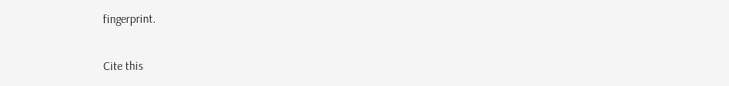fingerprint.

Cite this